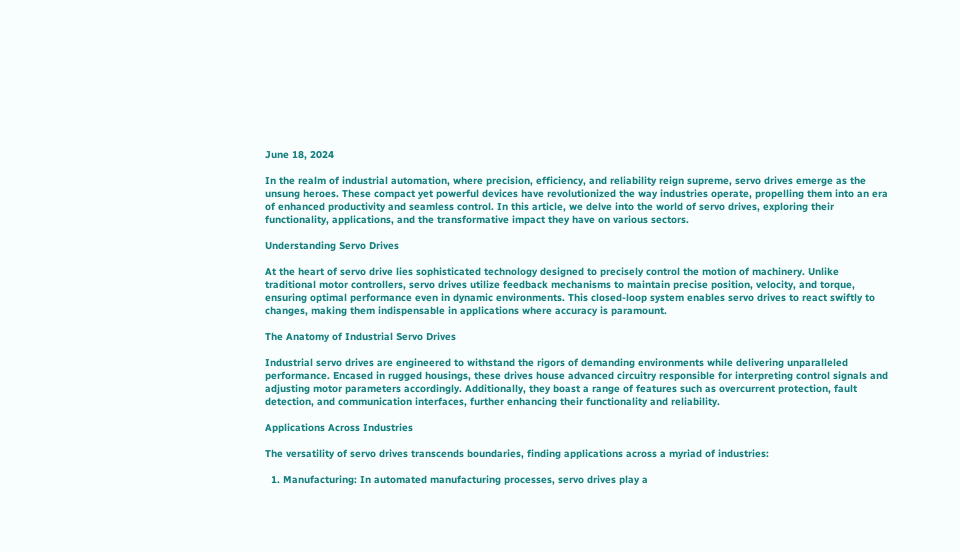June 18, 2024

In the realm of industrial automation, where precision, efficiency, and reliability reign supreme, servo drives emerge as the unsung heroes. These compact yet powerful devices have revolutionized the way industries operate, propelling them into an era of enhanced productivity and seamless control. In this article, we delve into the world of servo drives, exploring their functionality, applications, and the transformative impact they have on various sectors.

Understanding Servo Drives

At the heart of servo drive lies sophisticated technology designed to precisely control the motion of machinery. Unlike traditional motor controllers, servo drives utilize feedback mechanisms to maintain precise position, velocity, and torque, ensuring optimal performance even in dynamic environments. This closed-loop system enables servo drives to react swiftly to changes, making them indispensable in applications where accuracy is paramount.

The Anatomy of Industrial Servo Drives

Industrial servo drives are engineered to withstand the rigors of demanding environments while delivering unparalleled performance. Encased in rugged housings, these drives house advanced circuitry responsible for interpreting control signals and adjusting motor parameters accordingly. Additionally, they boast a range of features such as overcurrent protection, fault detection, and communication interfaces, further enhancing their functionality and reliability.

Applications Across Industries

The versatility of servo drives transcends boundaries, finding applications across a myriad of industries:

  1. Manufacturing: In automated manufacturing processes, servo drives play a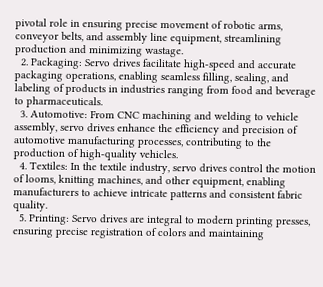pivotal role in ensuring precise movement of robotic arms, conveyor belts, and assembly line equipment, streamlining production and minimizing wastage.
  2. Packaging: Servo drives facilitate high-speed and accurate packaging operations, enabling seamless filling, sealing, and labeling of products in industries ranging from food and beverage to pharmaceuticals.
  3. Automotive: From CNC machining and welding to vehicle assembly, servo drives enhance the efficiency and precision of automotive manufacturing processes, contributing to the production of high-quality vehicles.
  4. Textiles: In the textile industry, servo drives control the motion of looms, knitting machines, and other equipment, enabling manufacturers to achieve intricate patterns and consistent fabric quality.
  5. Printing: Servo drives are integral to modern printing presses, ensuring precise registration of colors and maintaining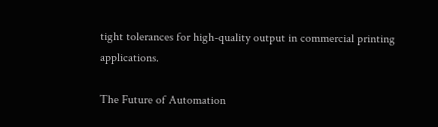tight tolerances for high-quality output in commercial printing applications.

The Future of Automation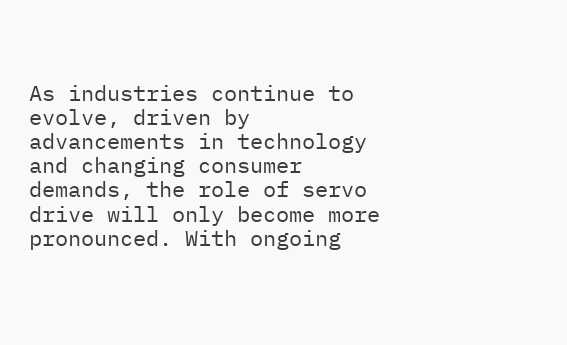As industries continue to evolve, driven by advancements in technology and changing consumer demands, the role of servo drive will only become more pronounced. With ongoing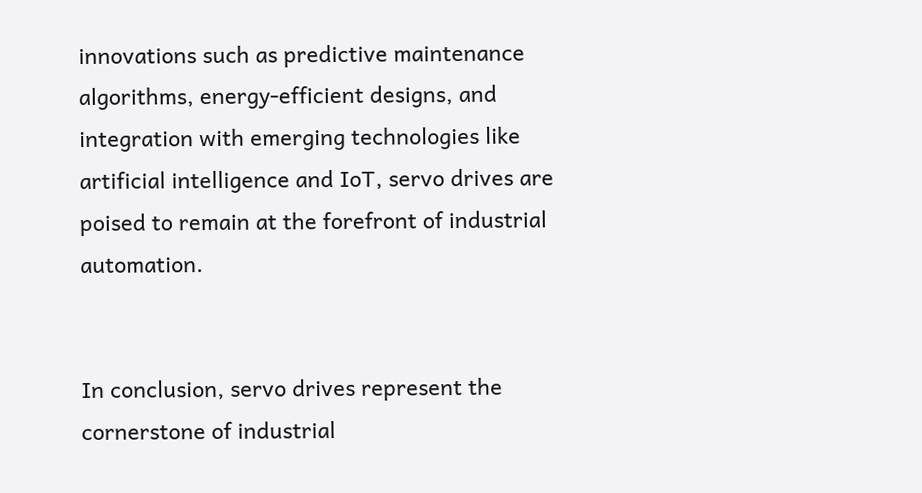innovations such as predictive maintenance algorithms, energy-efficient designs, and integration with emerging technologies like artificial intelligence and IoT, servo drives are poised to remain at the forefront of industrial automation.


In conclusion, servo drives represent the cornerstone of industrial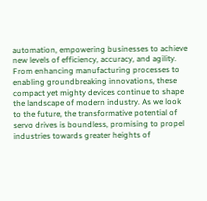automation, empowering businesses to achieve new levels of efficiency, accuracy, and agility. From enhancing manufacturing processes to enabling groundbreaking innovations, these compact yet mighty devices continue to shape the landscape of modern industry. As we look to the future, the transformative potential of servo drives is boundless, promising to propel industries towards greater heights of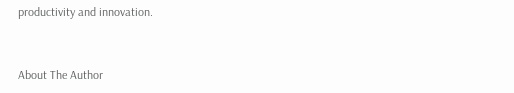productivity and innovation.


About The Author